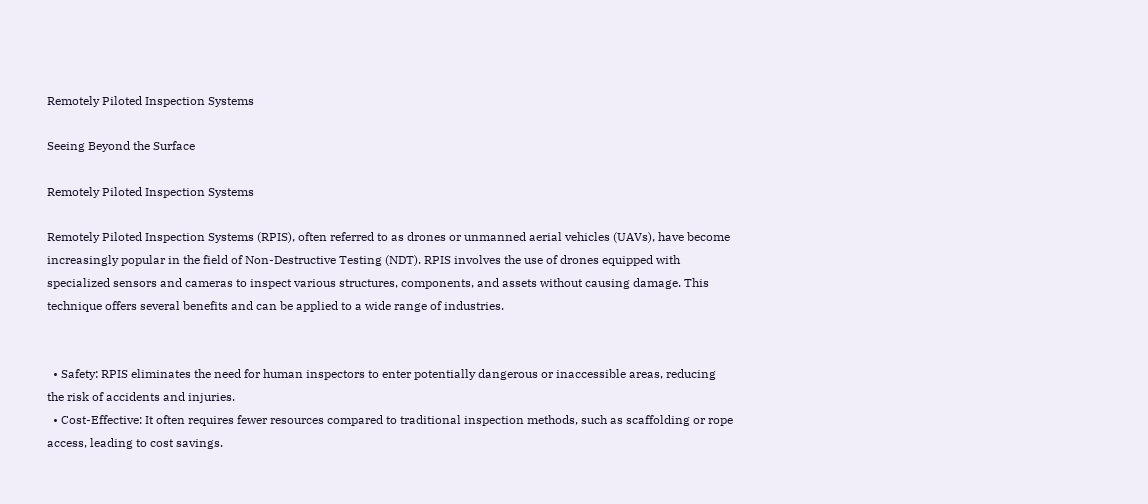Remotely Piloted Inspection Systems

Seeing Beyond the Surface

Remotely Piloted Inspection Systems

Remotely Piloted Inspection Systems (RPIS), often referred to as drones or unmanned aerial vehicles (UAVs), have become increasingly popular in the field of Non-Destructive Testing (NDT). RPIS involves the use of drones equipped with specialized sensors and cameras to inspect various structures, components, and assets without causing damage. This technique offers several benefits and can be applied to a wide range of industries.


  • Safety: RPIS eliminates the need for human inspectors to enter potentially dangerous or inaccessible areas, reducing the risk of accidents and injuries.
  • Cost-Effective: It often requires fewer resources compared to traditional inspection methods, such as scaffolding or rope access, leading to cost savings.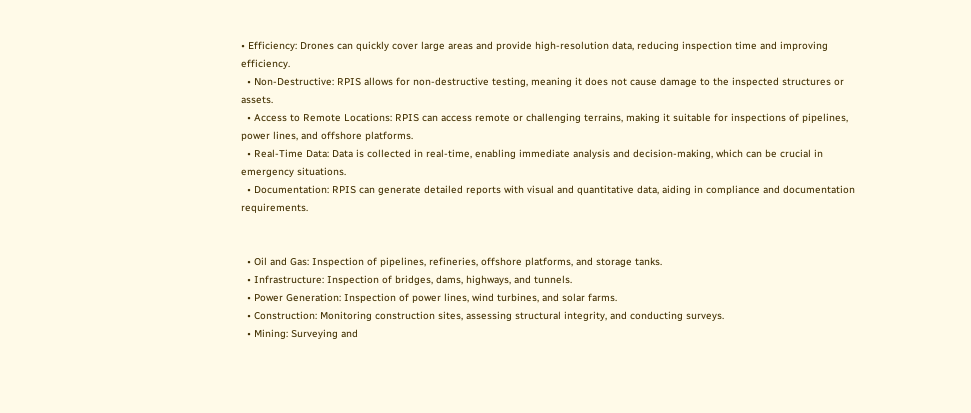• Efficiency: Drones can quickly cover large areas and provide high-resolution data, reducing inspection time and improving efficiency.
  • Non-Destructive: RPIS allows for non-destructive testing, meaning it does not cause damage to the inspected structures or assets.
  • Access to Remote Locations: RPIS can access remote or challenging terrains, making it suitable for inspections of pipelines, power lines, and offshore platforms.
  • Real-Time Data: Data is collected in real-time, enabling immediate analysis and decision-making, which can be crucial in emergency situations.
  • Documentation: RPIS can generate detailed reports with visual and quantitative data, aiding in compliance and documentation requirements.


  • Oil and Gas: Inspection of pipelines, refineries, offshore platforms, and storage tanks.
  • Infrastructure: Inspection of bridges, dams, highways, and tunnels.
  • Power Generation: Inspection of power lines, wind turbines, and solar farms.
  • Construction: Monitoring construction sites, assessing structural integrity, and conducting surveys.
  • Mining: Surveying and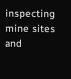inspecting mine sites and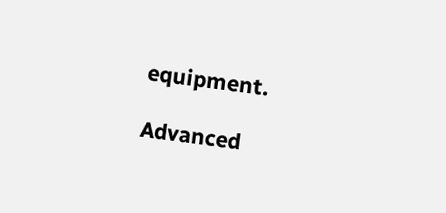equipment.

Advanced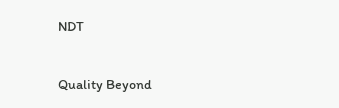NDT


Quality Beyond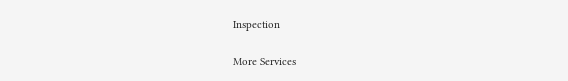Inspection

More Services